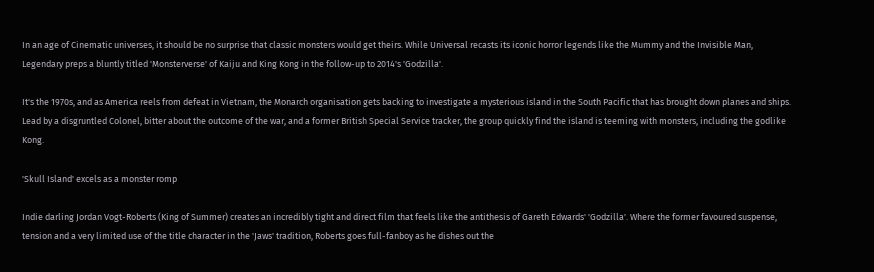In an age of Cinematic universes, it should be no surprise that classic monsters would get theirs. While Universal recasts its iconic horror legends like the Mummy and the Invisible Man, Legendary preps a bluntly titled 'Monsterverse' of Kaiju and King Kong in the follow-up to 2014's 'Godzilla'.

It's the 1970s, and as America reels from defeat in Vietnam, the Monarch organisation gets backing to investigate a mysterious island in the South Pacific that has brought down planes and ships. Lead by a disgruntled Colonel, bitter about the outcome of the war, and a former British Special Service tracker, the group quickly find the island is teeming with monsters, including the godlike Kong.

'Skull Island' excels as a monster romp

Indie darling Jordan Vogt-Roberts (King of Summer) creates an incredibly tight and direct film that feels like the antithesis of Gareth Edwards' 'Godzilla'. Where the former favoured suspense, tension and a very limited use of the title character in the 'Jaws' tradition, Roberts goes full-fanboy as he dishes out the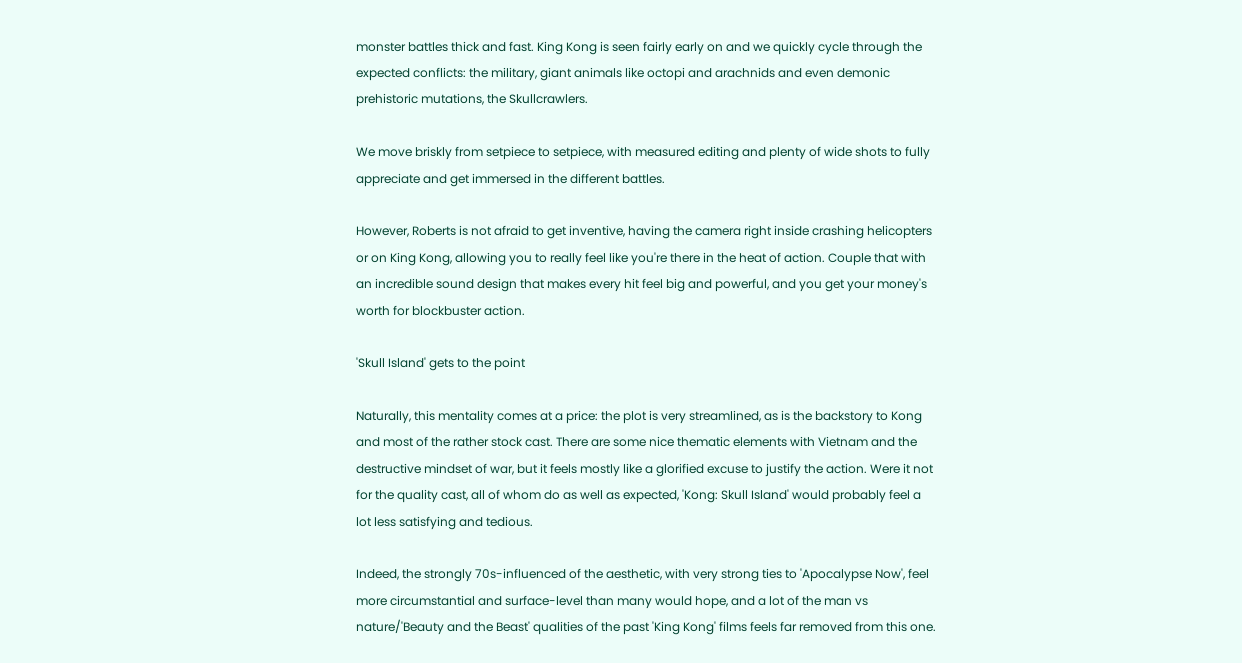monster battles thick and fast. King Kong is seen fairly early on and we quickly cycle through the expected conflicts: the military, giant animals like octopi and arachnids and even demonic prehistoric mutations, the Skullcrawlers.

We move briskly from setpiece to setpiece, with measured editing and plenty of wide shots to fully appreciate and get immersed in the different battles.

However, Roberts is not afraid to get inventive, having the camera right inside crashing helicopters or on King Kong, allowing you to really feel like you're there in the heat of action. Couple that with an incredible sound design that makes every hit feel big and powerful, and you get your money's worth for blockbuster action.

'Skull Island' gets to the point

Naturally, this mentality comes at a price: the plot is very streamlined, as is the backstory to Kong and most of the rather stock cast. There are some nice thematic elements with Vietnam and the destructive mindset of war, but it feels mostly like a glorified excuse to justify the action. Were it not for the quality cast, all of whom do as well as expected, 'Kong: Skull Island' would probably feel a lot less satisfying and tedious.

Indeed, the strongly 70s-influenced of the aesthetic, with very strong ties to 'Apocalypse Now', feel more circumstantial and surface-level than many would hope, and a lot of the man vs nature/'Beauty and the Beast' qualities of the past 'King Kong' films feels far removed from this one.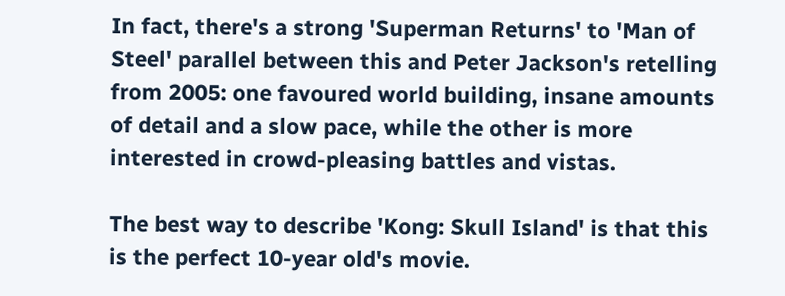In fact, there's a strong 'Superman Returns' to 'Man of Steel' parallel between this and Peter Jackson's retelling from 2005: one favoured world building, insane amounts of detail and a slow pace, while the other is more interested in crowd-pleasing battles and vistas.

The best way to describe 'Kong: Skull Island' is that this is the perfect 10-year old's movie.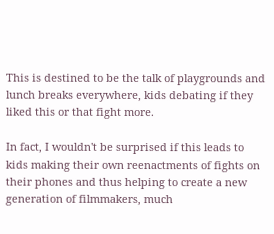This is destined to be the talk of playgrounds and lunch breaks everywhere, kids debating if they liked this or that fight more.

In fact, I wouldn't be surprised if this leads to kids making their own reenactments of fights on their phones and thus helping to create a new generation of filmmakers, much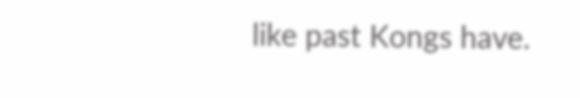like past Kongs have.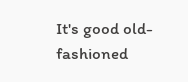It's good old-fashioned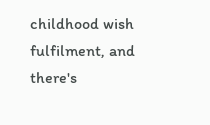childhood wish fulfilment, and there's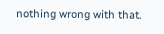nothing wrong with that.